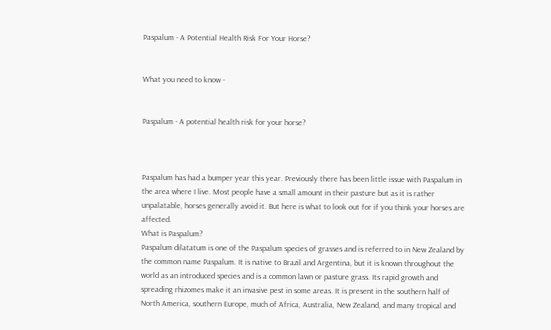Paspalum - A Potential Health Risk For Your Horse?


What you need to know -


Paspalum - A potential health risk for your horse?



Paspalum has had a bumper year this year. Previously there has been little issue with Paspalum in the area where I live. Most people have a small amount in their pasture but as it is rather unpalatable, horses generally avoid it. But here is what to look out for if you think your horses are affected.
What is Paspalum?
Paspalum dilatatum is one of the Paspalum species of grasses and is referred to in New Zealand by the common name Paspalum. It is native to Brazil and Argentina, but it is known throughout the world as an introduced species and is a common lawn or pasture grass. Its rapid growth and spreading rhizomes make it an invasive pest in some areas. It is present in the southern half of North America, southern Europe, much of Africa, Australia, New Zealand, and many tropical and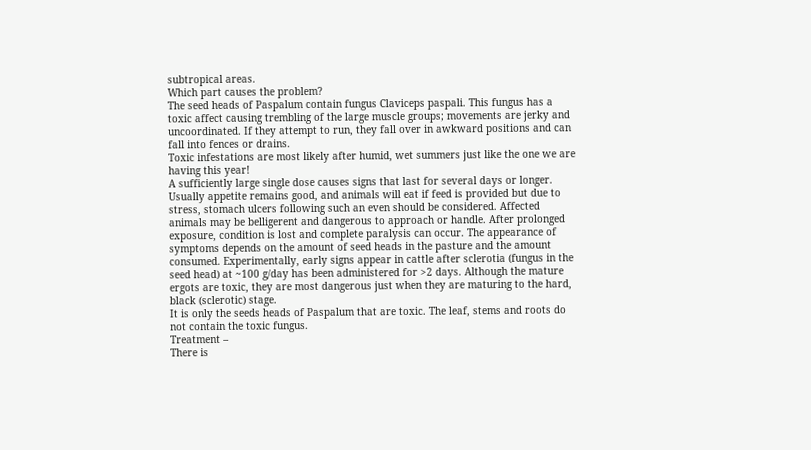subtropical areas.
Which part causes the problem?
The seed heads of Paspalum contain fungus Claviceps paspali. This fungus has a toxic affect causing trembling of the large muscle groups; movements are jerky and uncoordinated. If they attempt to run, they fall over in awkward positions and can fall into fences or drains.
Toxic infestations are most likely after humid, wet summers just like the one we are having this year!
A sufficiently large single dose causes signs that last for several days or longer. Usually appetite remains good, and animals will eat if feed is provided but due to stress, stomach ulcers following such an even should be considered. Affected animals may be belligerent and dangerous to approach or handle. After prolonged exposure, condition is lost and complete paralysis can occur. The appearance of symptoms depends on the amount of seed heads in the pasture and the amount consumed. Experimentally, early signs appear in cattle after sclerotia (fungus in the seed head) at ~100 g/day has been administered for >2 days. Although the mature ergots are toxic, they are most dangerous just when they are maturing to the hard, black (sclerotic) stage.
It is only the seeds heads of Paspalum that are toxic. The leaf, stems and roots do not contain the toxic fungus.
Treatment –
There is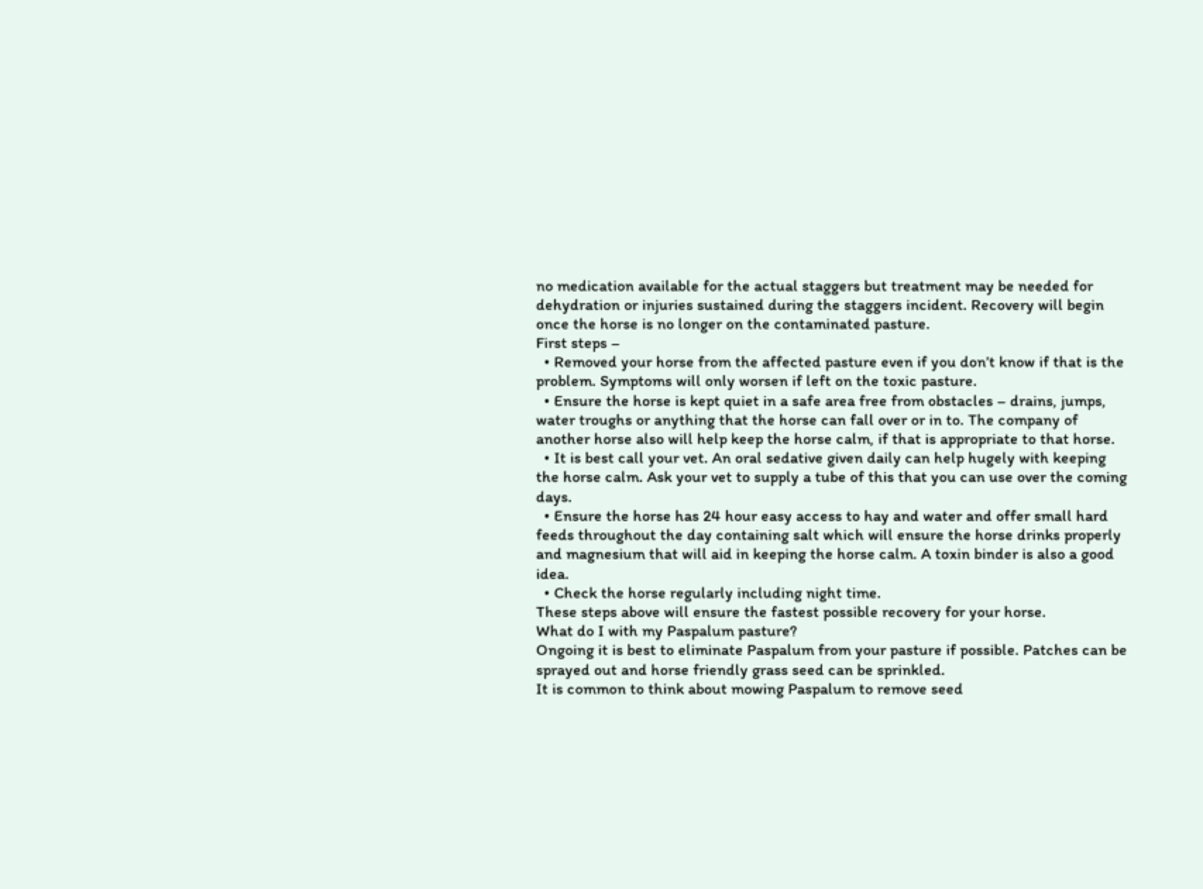no medication available for the actual staggers but treatment may be needed for dehydration or injuries sustained during the staggers incident. Recovery will begin once the horse is no longer on the contaminated pasture.
First steps –
  • Removed your horse from the affected pasture even if you don’t know if that is the problem. Symptoms will only worsen if left on the toxic pasture.
  • Ensure the horse is kept quiet in a safe area free from obstacles – drains, jumps, water troughs or anything that the horse can fall over or in to. The company of another horse also will help keep the horse calm, if that is appropriate to that horse.
  • It is best call your vet. An oral sedative given daily can help hugely with keeping the horse calm. Ask your vet to supply a tube of this that you can use over the coming days.
  • Ensure the horse has 24 hour easy access to hay and water and offer small hard feeds throughout the day containing salt which will ensure the horse drinks properly and magnesium that will aid in keeping the horse calm. A toxin binder is also a good idea.
  • Check the horse regularly including night time.
These steps above will ensure the fastest possible recovery for your horse.
What do I with my Paspalum pasture?
Ongoing it is best to eliminate Paspalum from your pasture if possible. Patches can be sprayed out and horse friendly grass seed can be sprinkled.
It is common to think about mowing Paspalum to remove seed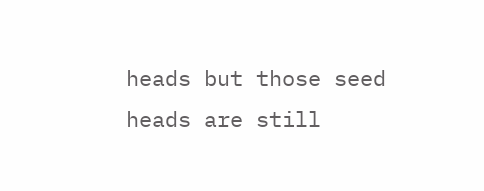heads but those seed heads are still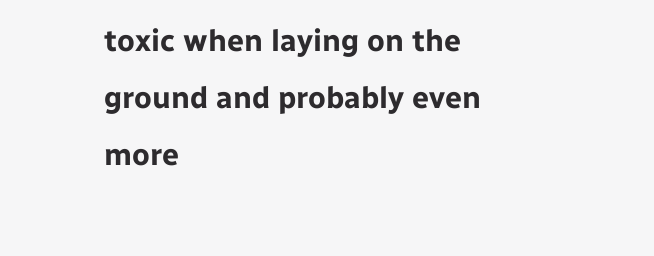toxic when laying on the ground and probably even more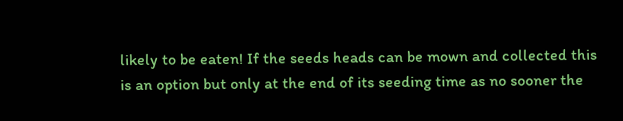likely to be eaten! If the seeds heads can be mown and collected this is an option but only at the end of its seeding time as no sooner the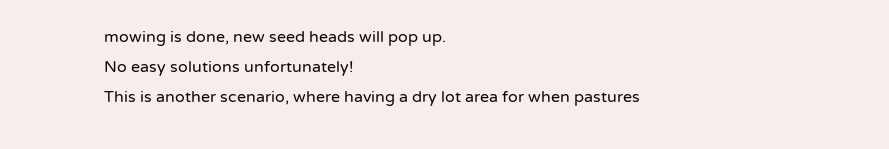mowing is done, new seed heads will pop up.
No easy solutions unfortunately!
This is another scenario, where having a dry lot area for when pastures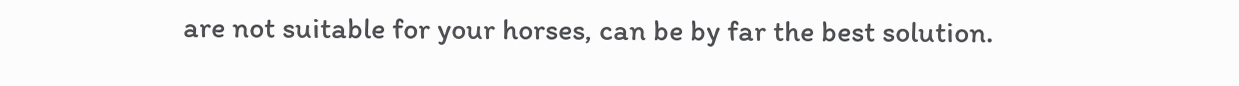are not suitable for your horses, can be by far the best solution.